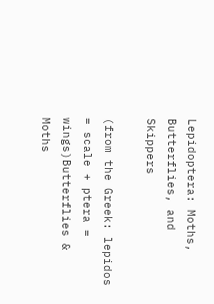Lepidoptera: Moths, Butterflies, and Skippers

(from the Greek: lepidos = scale + ptera = wings)Butterflies & Moths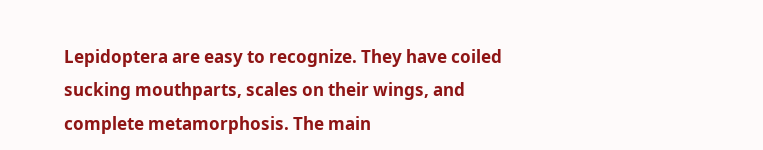Lepidoptera are easy to recognize. They have coiled sucking mouthparts, scales on their wings, and complete metamorphosis. The main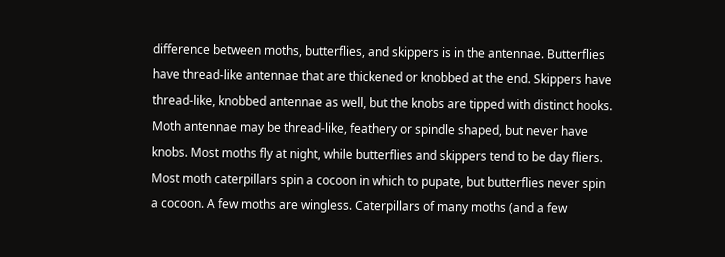difference between moths, butterflies, and skippers is in the antennae. Butterflies have thread-like antennae that are thickened or knobbed at the end. Skippers have thread-like, knobbed antennae as well, but the knobs are tipped with distinct hooks. Moth antennae may be thread-like, feathery or spindle shaped, but never have knobs. Most moths fly at night, while butterflies and skippers tend to be day fliers. Most moth caterpillars spin a cocoon in which to pupate, but butterflies never spin a cocoon. A few moths are wingless. Caterpillars of many moths (and a few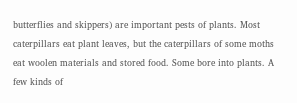butterflies and skippers) are important pests of plants. Most caterpillars eat plant leaves, but the caterpillars of some moths eat woolen materials and stored food. Some bore into plants. A few kinds of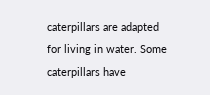caterpillars are adapted for living in water. Some caterpillars have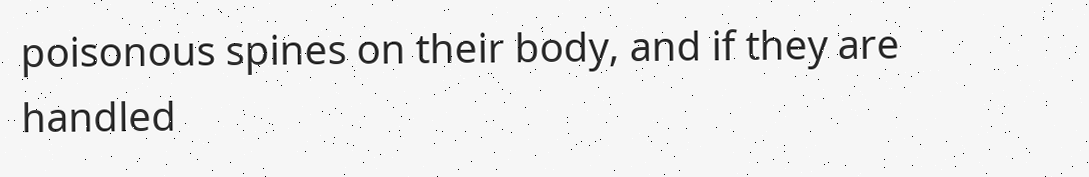poisonous spines on their body, and if they are handled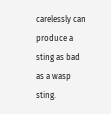carelessly can produce a sting as bad as a wasp sting.